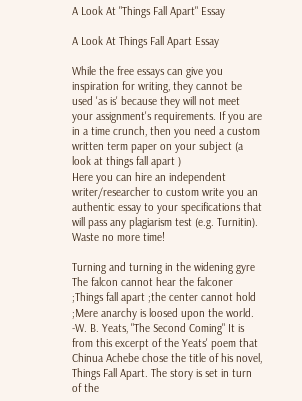A Look At "Things Fall Apart" Essay

A Look At Things Fall Apart Essay

While the free essays can give you inspiration for writing, they cannot be used 'as is' because they will not meet your assignment's requirements. If you are in a time crunch, then you need a custom written term paper on your subject (a look at things fall apart )
Here you can hire an independent writer/researcher to custom write you an authentic essay to your specifications that will pass any plagiarism test (e.g. Turnitin). Waste no more time!

Turning and turning in the widening gyre The falcon cannot hear the falconer ;Things fall apart ;the center cannot hold ;Mere anarchy is loosed upon the world. -W. B. Yeats, "The Second Coming" It is from this excerpt of the Yeats' poem that Chinua Achebe chose the title of his novel, Things Fall Apart. The story is set in turn of the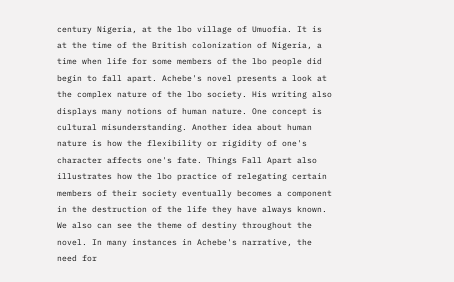century Nigeria, at the lbo village of Umuofia. It is at the time of the British colonization of Nigeria, a time when life for some members of the lbo people did begin to fall apart. Achebe's novel presents a look at the complex nature of the lbo society. His writing also displays many notions of human nature. One concept is cultural misunderstanding. Another idea about human nature is how the flexibility or rigidity of one's character affects one's fate. Things Fall Apart also illustrates how the lbo practice of relegating certain members of their society eventually becomes a component in the destruction of the life they have always known. We also can see the theme of destiny throughout the novel. In many instances in Achebe's narrative, the need for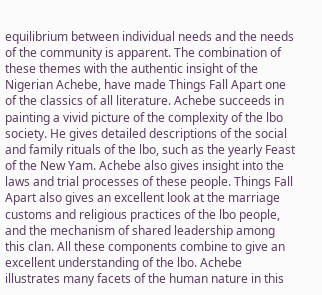equilibrium between individual needs and the needs of the community is apparent. The combination of these themes with the authentic insight of the Nigerian Achebe, have made Things Fall Apart one of the classics of all literature. Achebe succeeds in painting a vivid picture of the complexity of the lbo society. He gives detailed descriptions of the social and family rituals of the lbo, such as the yearly Feast of the New Yam. Achebe also gives insight into the laws and trial processes of these people. Things Fall Apart also gives an excellent look at the marriage customs and religious practices of the lbo people, and the mechanism of shared leadership among this clan. All these components combine to give an excellent understanding of the lbo. Achebe illustrates many facets of the human nature in this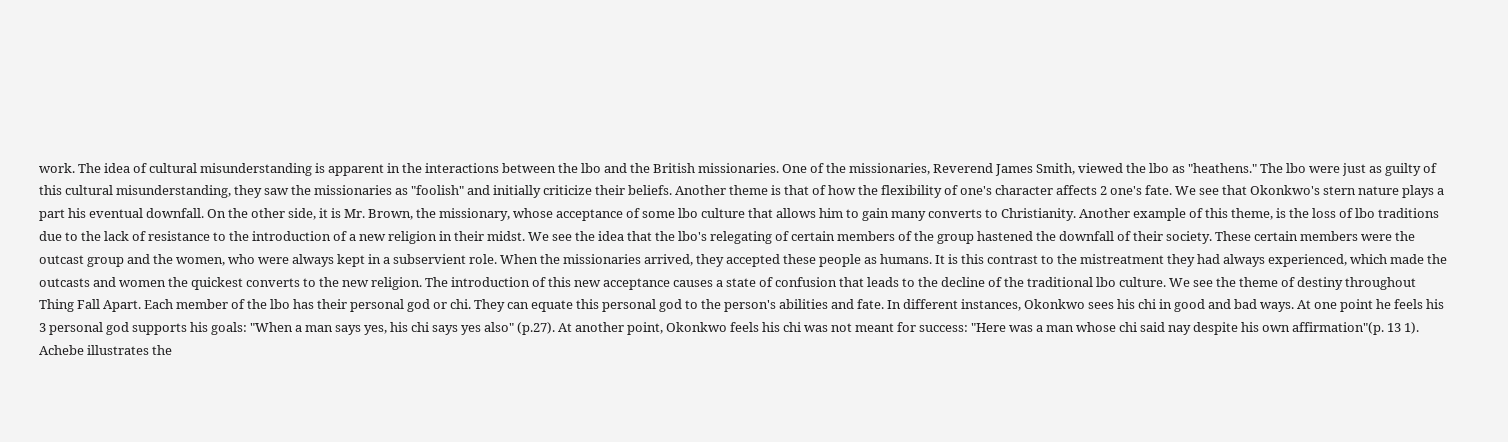work. The idea of cultural misunderstanding is apparent in the interactions between the lbo and the British missionaries. One of the missionaries, Reverend James Smith, viewed the lbo as "heathens." The lbo were just as guilty of this cultural misunderstanding, they saw the missionaries as "foolish" and initially criticize their beliefs. Another theme is that of how the flexibility of one's character affects 2 one's fate. We see that Okonkwo's stern nature plays a part his eventual downfall. On the other side, it is Mr. Brown, the missionary, whose acceptance of some lbo culture that allows him to gain many converts to Christianity. Another example of this theme, is the loss of lbo traditions due to the lack of resistance to the introduction of a new religion in their midst. We see the idea that the lbo's relegating of certain members of the group hastened the downfall of their society. These certain members were the outcast group and the women, who were always kept in a subservient role. When the missionaries arrived, they accepted these people as humans. It is this contrast to the mistreatment they had always experienced, which made the outcasts and women the quickest converts to the new religion. The introduction of this new acceptance causes a state of confusion that leads to the decline of the traditional lbo culture. We see the theme of destiny throughout Thing Fall Apart. Each member of the lbo has their personal god or chi. They can equate this personal god to the person's abilities and fate. In different instances, Okonkwo sees his chi in good and bad ways. At one point he feels his 3 personal god supports his goals: "When a man says yes, his chi says yes also" (p.27). At another point, Okonkwo feels his chi was not meant for success: "Here was a man whose chi said nay despite his own affirmation"(p. 13 1). Achebe illustrates the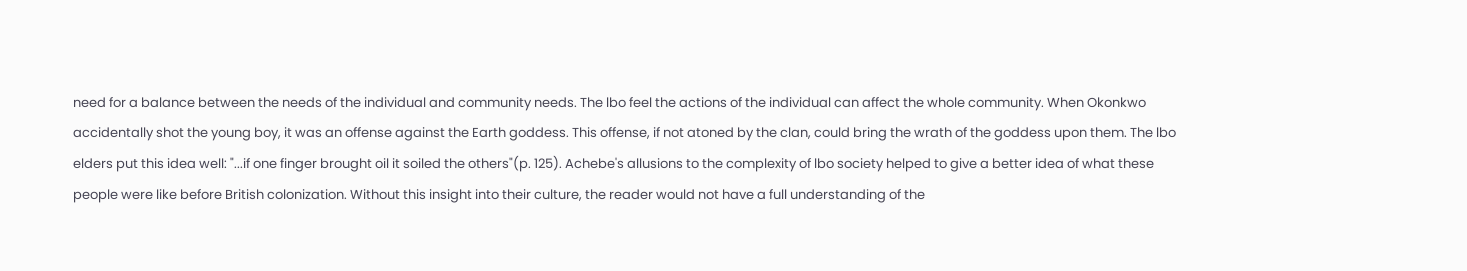need for a balance between the needs of the individual and community needs. The lbo feel the actions of the individual can affect the whole community. When Okonkwo accidentally shot the young boy, it was an offense against the Earth goddess. This offense, if not atoned by the clan, could bring the wrath of the goddess upon them. The lbo elders put this idea well: "...if one finger brought oil it soiled the others"(p. 125). Achebe's allusions to the complexity of lbo society helped to give a better idea of what these people were like before British colonization. Without this insight into their culture, the reader would not have a full understanding of the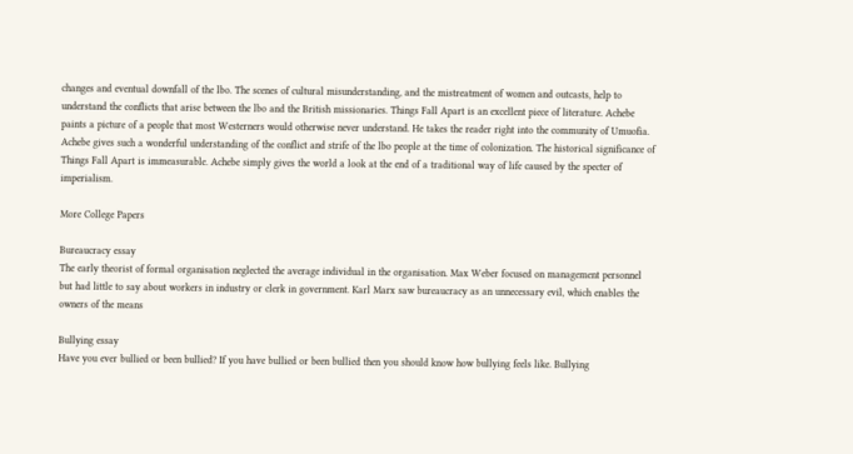changes and eventual downfall of the lbo. The scenes of cultural misunderstanding, and the mistreatment of women and outcasts, help to understand the conflicts that arise between the lbo and the British missionaries. Things Fall Apart is an excellent piece of literature. Achebe paints a picture of a people that most Westerners would otherwise never understand. He takes the reader right into the community of Umuofia. Achebe gives such a wonderful understanding of the conflict and strife of the lbo people at the time of colonization. The historical significance of Things Fall Apart is immeasurable. Achebe simply gives the world a look at the end of a traditional way of life caused by the specter of imperialism.

More College Papers

Bureaucracy essay
The early theorist of formal organisation neglected the average individual in the organisation. Max Weber focused on management personnel but had little to say about workers in industry or clerk in government. Karl Marx saw bureaucracy as an unnecessary evil, which enables the owners of the means

Bullying essay
Have you ever bullied or been bullied? If you have bullied or been bullied then you should know how bullying feels like. Bullying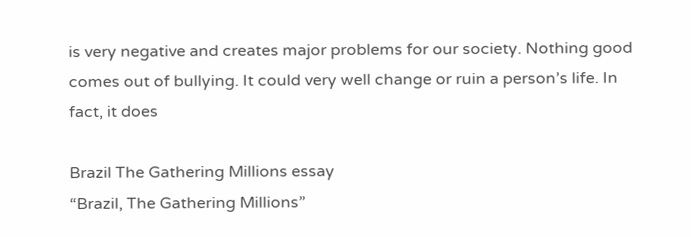is very negative and creates major problems for our society. Nothing good comes out of bullying. It could very well change or ruin a person’s life. In fact, it does

Brazil The Gathering Millions essay
“Brazil, The Gathering Millions”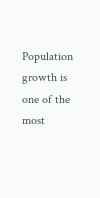Population growth is one of the most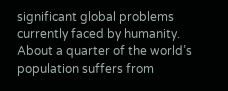significant global problems currently faced by humanity. About a quarter of the world’s population suffers from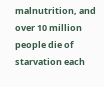malnutrition, and over 10 million people die of starvation each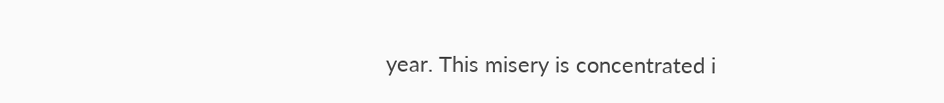year. This misery is concentrated i